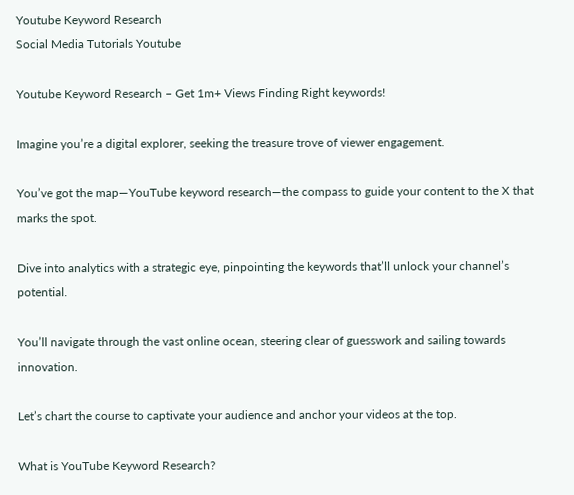Youtube Keyword Research
Social Media Tutorials Youtube

Youtube Keyword Research – Get 1m+ Views Finding Right keywords!

Imagine you’re a digital explorer, seeking the treasure trove of viewer engagement.

You’ve got the map—YouTube keyword research—the compass to guide your content to the X that marks the spot.

Dive into analytics with a strategic eye, pinpointing the keywords that’ll unlock your channel’s potential.

You’ll navigate through the vast online ocean, steering clear of guesswork and sailing towards innovation.

Let’s chart the course to captivate your audience and anchor your videos at the top.

What is YouTube Keyword Research?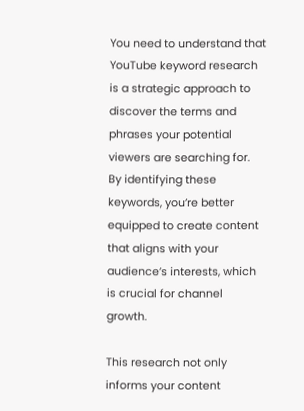You need to understand that YouTube keyword research is a strategic approach to discover the terms and phrases your potential viewers are searching for. By identifying these keywords, you’re better equipped to create content that aligns with your audience’s interests, which is crucial for channel growth.

This research not only informs your content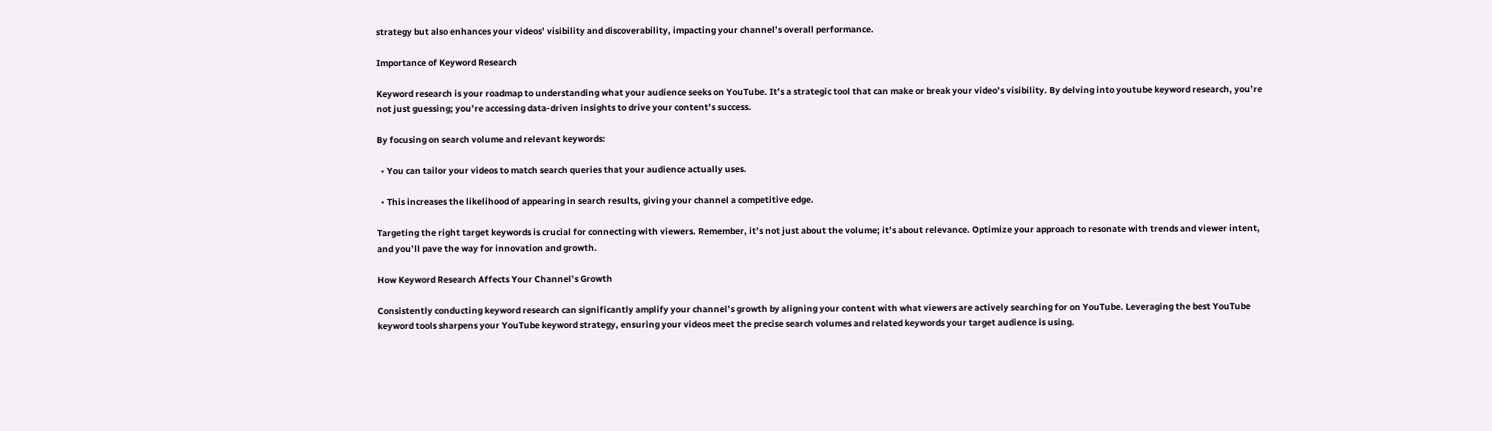strategy but also enhances your videos’ visibility and discoverability, impacting your channel’s overall performance.

Importance of Keyword Research

Keyword research is your roadmap to understanding what your audience seeks on YouTube. It’s a strategic tool that can make or break your video’s visibility. By delving into youtube keyword research, you’re not just guessing; you’re accessing data-driven insights to drive your content’s success.

By focusing on search volume and relevant keywords:

  • You can tailor your videos to match search queries that your audience actually uses.

  • This increases the likelihood of appearing in search results, giving your channel a competitive edge.

Targeting the right target keywords is crucial for connecting with viewers. Remember, it’s not just about the volume; it’s about relevance. Optimize your approach to resonate with trends and viewer intent, and you’ll pave the way for innovation and growth.

How Keyword Research Affects Your Channel’s Growth

Consistently conducting keyword research can significantly amplify your channel’s growth by aligning your content with what viewers are actively searching for on YouTube. Leveraging the best YouTube keyword tools sharpens your YouTube keyword strategy, ensuring your videos meet the precise search volumes and related keywords your target audience is using.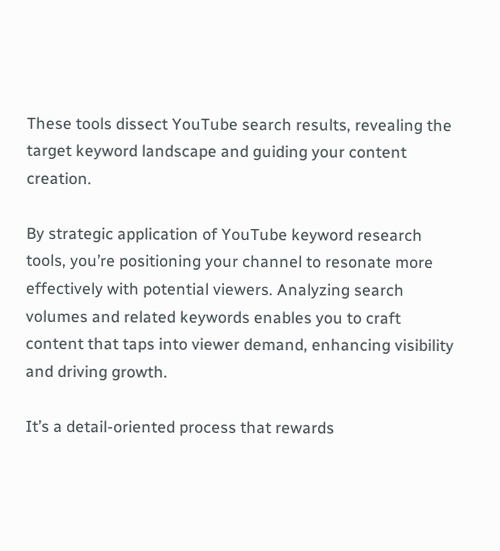These tools dissect YouTube search results, revealing the target keyword landscape and guiding your content creation.

By strategic application of YouTube keyword research tools, you’re positioning your channel to resonate more effectively with potential viewers. Analyzing search volumes and related keywords enables you to craft content that taps into viewer demand, enhancing visibility and driving growth.

It’s a detail-oriented process that rewards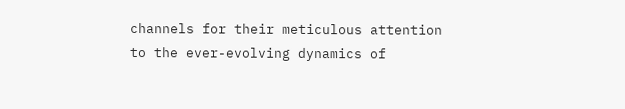channels for their meticulous attention to the ever-evolving dynamics of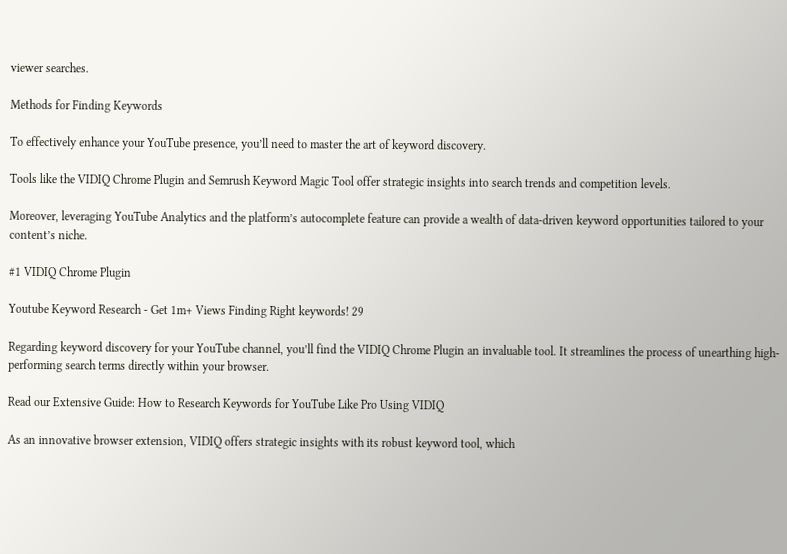viewer searches.

Methods for Finding Keywords

To effectively enhance your YouTube presence, you’ll need to master the art of keyword discovery.

Tools like the VIDIQ Chrome Plugin and Semrush Keyword Magic Tool offer strategic insights into search trends and competition levels.

Moreover, leveraging YouTube Analytics and the platform’s autocomplete feature can provide a wealth of data-driven keyword opportunities tailored to your content’s niche.

#1 VIDIQ Chrome Plugin

Youtube Keyword Research - Get 1m+ Views Finding Right keywords! 29

Regarding keyword discovery for your YouTube channel, you’ll find the VIDIQ Chrome Plugin an invaluable tool. It streamlines the process of unearthing high-performing search terms directly within your browser.

Read our Extensive Guide: How to Research Keywords for YouTube Like Pro Using VIDIQ

As an innovative browser extension, VIDIQ offers strategic insights with its robust keyword tool, which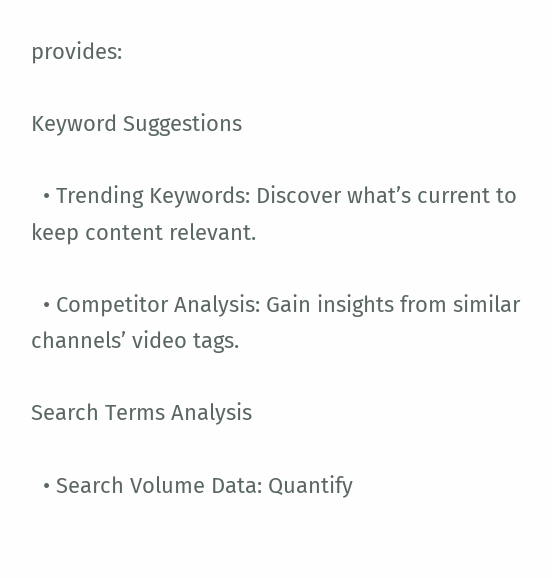provides:

Keyword Suggestions

  • Trending Keywords: Discover what’s current to keep content relevant.

  • Competitor Analysis: Gain insights from similar channels’ video tags.

Search Terms Analysis

  • Search Volume Data: Quantify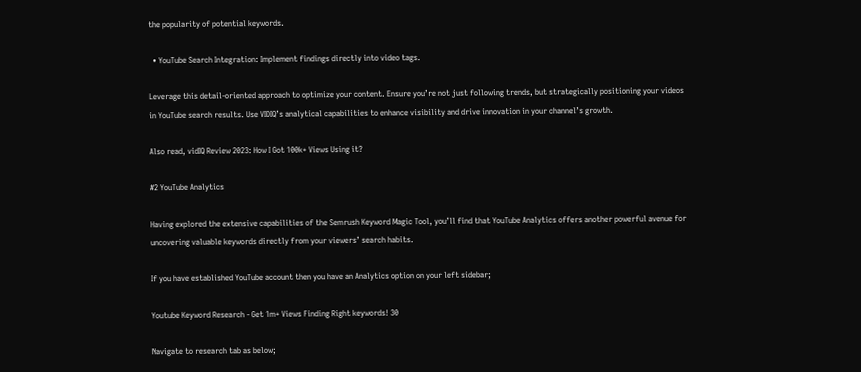the popularity of potential keywords.

  • YouTube Search Integration: Implement findings directly into video tags.

Leverage this detail-oriented approach to optimize your content. Ensure you’re not just following trends, but strategically positioning your videos in YouTube search results. Use VIDIQ’s analytical capabilities to enhance visibility and drive innovation in your channel’s growth.

Also read, vidIQ Review 2023: How I Got 100k+ Views Using it?

#2 YouTube Analytics

Having explored the extensive capabilities of the Semrush Keyword Magic Tool, you’ll find that YouTube Analytics offers another powerful avenue for uncovering valuable keywords directly from your viewers’ search habits.

If you have established YouTube account then you have an Analytics option on your left sidebar;

Youtube Keyword Research - Get 1m+ Views Finding Right keywords! 30

Navigate to research tab as below;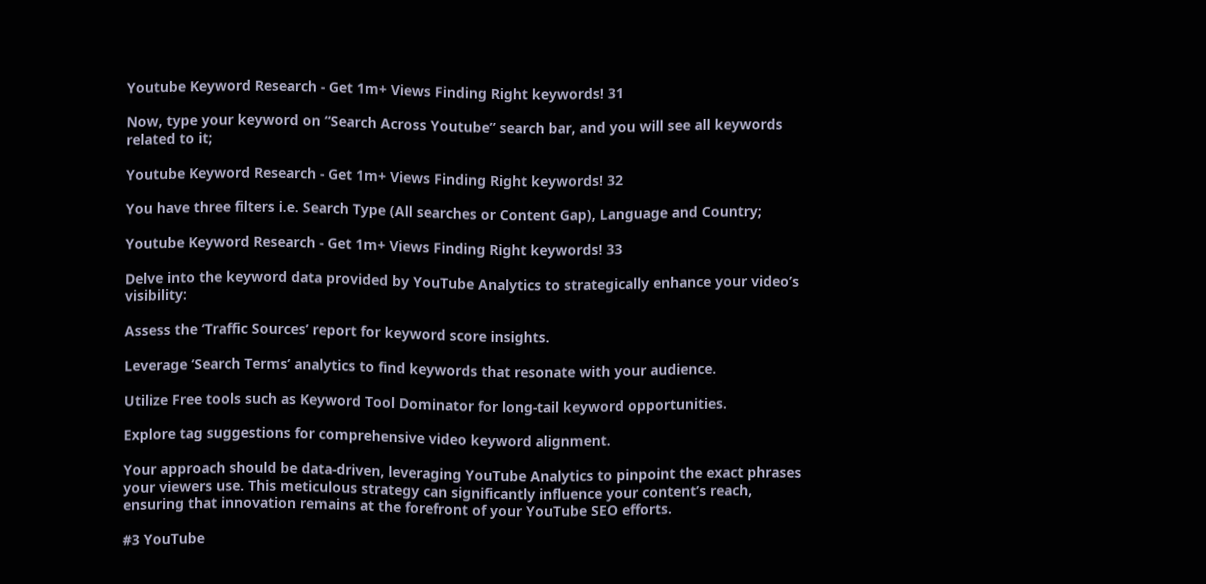Youtube Keyword Research - Get 1m+ Views Finding Right keywords! 31

Now, type your keyword on “Search Across Youtube” search bar, and you will see all keywords related to it;

Youtube Keyword Research - Get 1m+ Views Finding Right keywords! 32

You have three filters i.e. Search Type (All searches or Content Gap), Language and Country;

Youtube Keyword Research - Get 1m+ Views Finding Right keywords! 33

Delve into the keyword data provided by YouTube Analytics to strategically enhance your video’s visibility:

Assess the ‘Traffic Sources’ report for keyword score insights.

Leverage ‘Search Terms’ analytics to find keywords that resonate with your audience.

Utilize Free tools such as Keyword Tool Dominator for long-tail keyword opportunities.

Explore tag suggestions for comprehensive video keyword alignment.

Your approach should be data-driven, leveraging YouTube Analytics to pinpoint the exact phrases your viewers use. This meticulous strategy can significantly influence your content’s reach, ensuring that innovation remains at the forefront of your YouTube SEO efforts.

#3 YouTube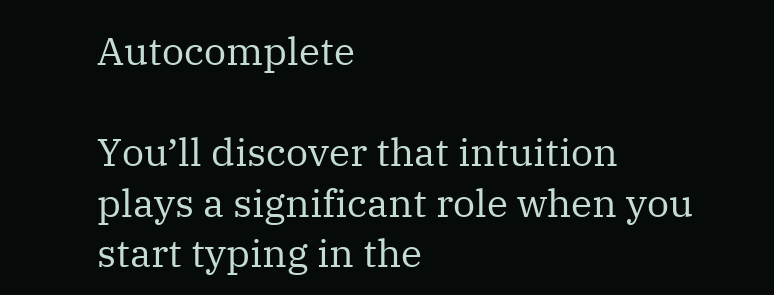Autocomplete

You’ll discover that intuition plays a significant role when you start typing in the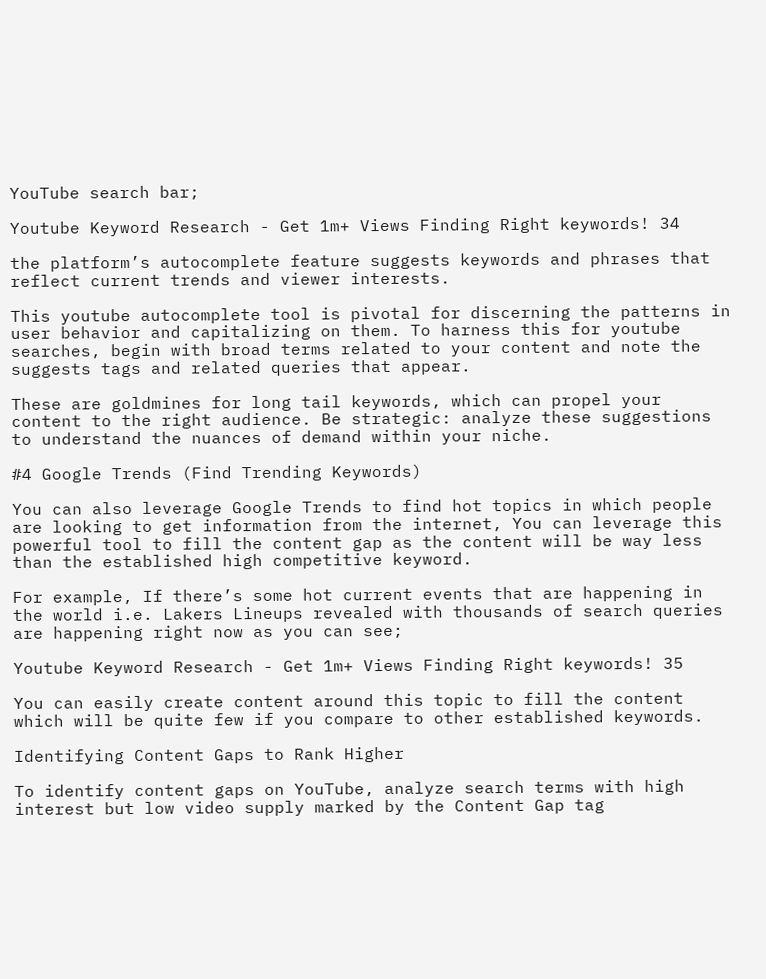YouTube search bar;

Youtube Keyword Research - Get 1m+ Views Finding Right keywords! 34

the platform’s autocomplete feature suggests keywords and phrases that reflect current trends and viewer interests.

This youtube autocomplete tool is pivotal for discerning the patterns in user behavior and capitalizing on them. To harness this for youtube searches, begin with broad terms related to your content and note the suggests tags and related queries that appear.

These are goldmines for long tail keywords, which can propel your content to the right audience. Be strategic: analyze these suggestions to understand the nuances of demand within your niche.

#4 Google Trends (Find Trending Keywords)

You can also leverage Google Trends to find hot topics in which people are looking to get information from the internet, You can leverage this powerful tool to fill the content gap as the content will be way less than the established high competitive keyword.

For example, If there’s some hot current events that are happening in the world i.e. Lakers Lineups revealed with thousands of search queries are happening right now as you can see;

Youtube Keyword Research - Get 1m+ Views Finding Right keywords! 35

You can easily create content around this topic to fill the content which will be quite few if you compare to other established keywords.

Identifying Content Gaps to Rank Higher

To identify content gaps on YouTube, analyze search terms with high interest but low video supply marked by the Content Gap tag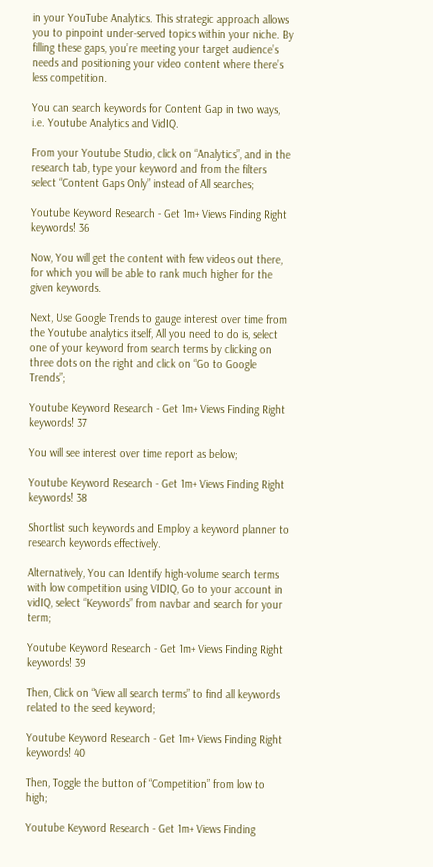in your YouTube Analytics. This strategic approach allows you to pinpoint under-served topics within your niche. By filling these gaps, you’re meeting your target audience’s needs and positioning your video content where there’s less competition.

You can search keywords for Content Gap in two ways, i.e. Youtube Analytics and VidIQ.

From your Youtube Studio, click on “Analytics”, and in the research tab, type your keyword and from the filters select “Content Gaps Only” instead of All searches;

Youtube Keyword Research - Get 1m+ Views Finding Right keywords! 36

Now, You will get the content with few videos out there, for which you will be able to rank much higher for the given keywords.

Next, Use Google Trends to gauge interest over time from the Youtube analytics itself, All you need to do is, select one of your keyword from search terms by clicking on three dots on the right and click on “Go to Google Trends”;

Youtube Keyword Research - Get 1m+ Views Finding Right keywords! 37

You will see interest over time report as below;

Youtube Keyword Research - Get 1m+ Views Finding Right keywords! 38

Shortlist such keywords and Employ a keyword planner to research keywords effectively.

Alternatively, You can Identify high-volume search terms with low competition using VIDIQ, Go to your account in vidIQ, select “Keywords” from navbar and search for your term;

Youtube Keyword Research - Get 1m+ Views Finding Right keywords! 39

Then, Click on “View all search terms” to find all keywords related to the seed keyword;

Youtube Keyword Research - Get 1m+ Views Finding Right keywords! 40

Then, Toggle the button of “Competition” from low to high;

Youtube Keyword Research - Get 1m+ Views Finding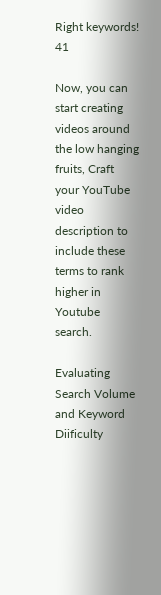Right keywords! 41

Now, you can start creating videos around the low hanging fruits, Craft your YouTube video description to include these terms to rank higher in Youtube search.

Evaluating Search Volume and Keyword Diificulty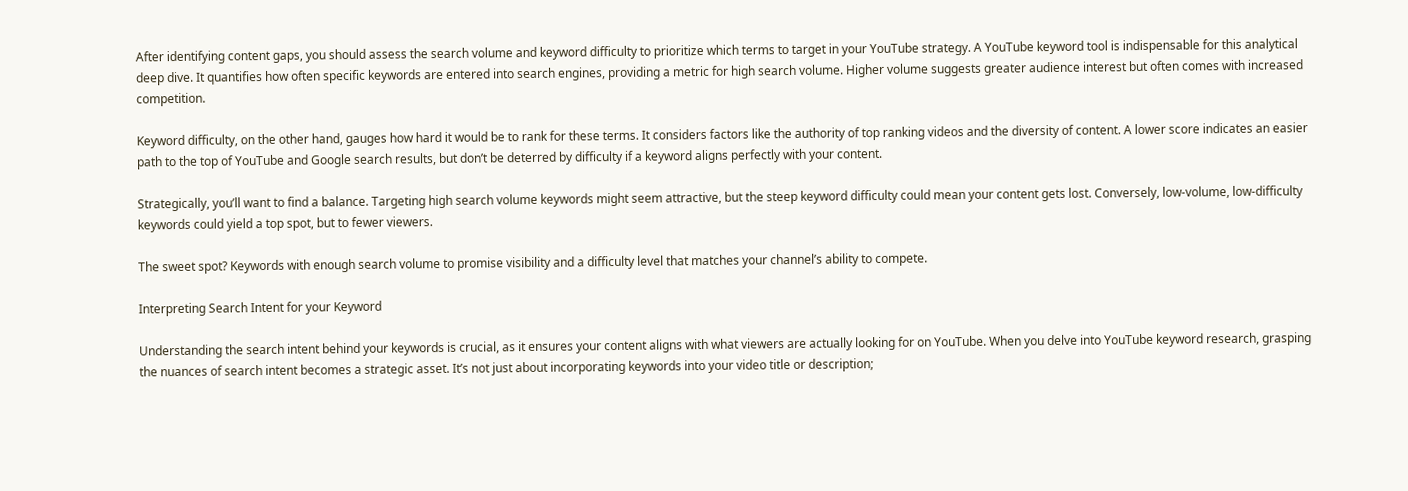After identifying content gaps, you should assess the search volume and keyword difficulty to prioritize which terms to target in your YouTube strategy. A YouTube keyword tool is indispensable for this analytical deep dive. It quantifies how often specific keywords are entered into search engines, providing a metric for high search volume. Higher volume suggests greater audience interest but often comes with increased competition.

Keyword difficulty, on the other hand, gauges how hard it would be to rank for these terms. It considers factors like the authority of top ranking videos and the diversity of content. A lower score indicates an easier path to the top of YouTube and Google search results, but don’t be deterred by difficulty if a keyword aligns perfectly with your content.

Strategically, you’ll want to find a balance. Targeting high search volume keywords might seem attractive, but the steep keyword difficulty could mean your content gets lost. Conversely, low-volume, low-difficulty keywords could yield a top spot, but to fewer viewers.

The sweet spot? Keywords with enough search volume to promise visibility and a difficulty level that matches your channel’s ability to compete.

Interpreting Search Intent for your Keyword

Understanding the search intent behind your keywords is crucial, as it ensures your content aligns with what viewers are actually looking for on YouTube. When you delve into YouTube keyword research, grasping the nuances of search intent becomes a strategic asset. It’s not just about incorporating keywords into your video title or description;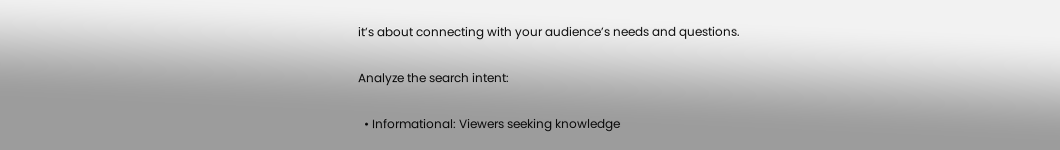it’s about connecting with your audience’s needs and questions.

Analyze the search intent:

  • Informational: Viewers seeking knowledge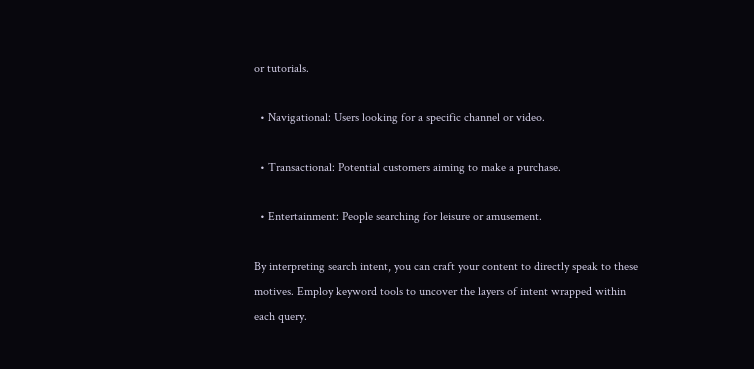or tutorials.

  • Navigational: Users looking for a specific channel or video.

  • Transactional: Potential customers aiming to make a purchase.

  • Entertainment: People searching for leisure or amusement.

By interpreting search intent, you can craft your content to directly speak to these motives. Employ keyword tools to uncover the layers of intent wrapped within each query.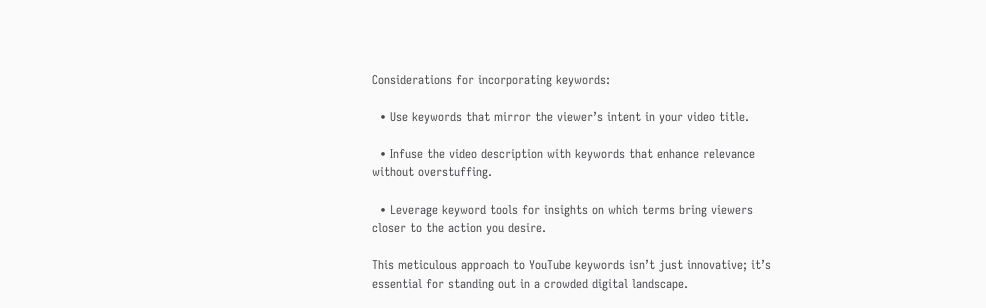Considerations for incorporating keywords:

  • Use keywords that mirror the viewer’s intent in your video title.

  • Infuse the video description with keywords that enhance relevance without overstuffing.

  • Leverage keyword tools for insights on which terms bring viewers closer to the action you desire.

This meticulous approach to YouTube keywords isn’t just innovative; it’s essential for standing out in a crowded digital landscape.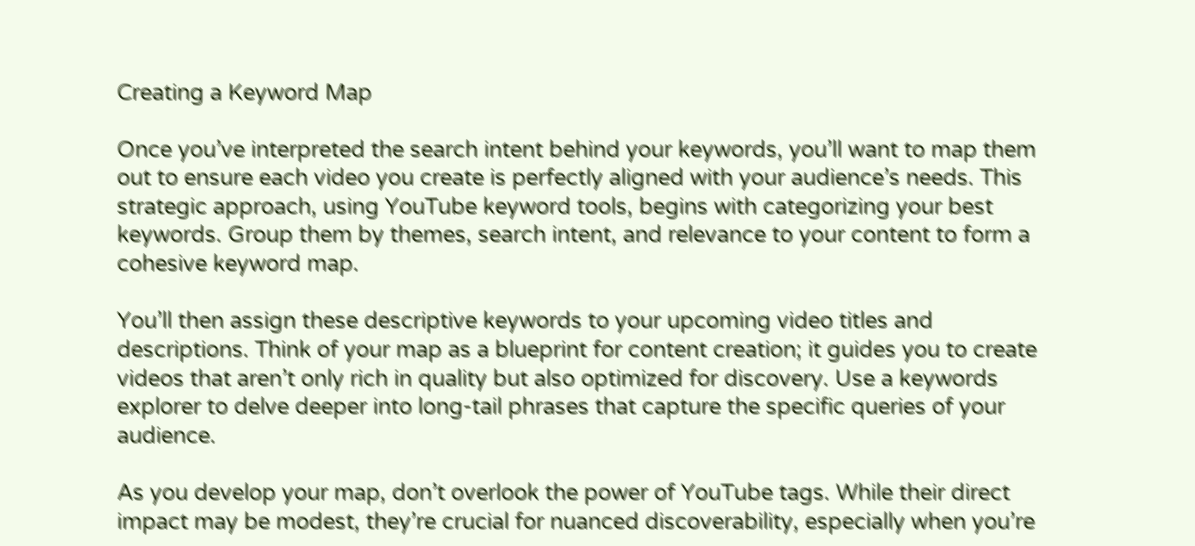Creating a Keyword Map

Once you’ve interpreted the search intent behind your keywords, you’ll want to map them out to ensure each video you create is perfectly aligned with your audience’s needs. This strategic approach, using YouTube keyword tools, begins with categorizing your best keywords. Group them by themes, search intent, and relevance to your content to form a cohesive keyword map.

You’ll then assign these descriptive keywords to your upcoming video titles and descriptions. Think of your map as a blueprint for content creation; it guides you to create videos that aren’t only rich in quality but also optimized for discovery. Use a keywords explorer to delve deeper into long-tail phrases that capture the specific queries of your audience.

As you develop your map, don’t overlook the power of YouTube tags. While their direct impact may be modest, they’re crucial for nuanced discoverability, especially when you’re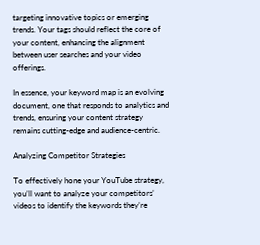targeting innovative topics or emerging trends. Your tags should reflect the core of your content, enhancing the alignment between user searches and your video offerings.

In essence, your keyword map is an evolving document, one that responds to analytics and trends, ensuring your content strategy remains cutting-edge and audience-centric.

Analyzing Competitor Strategies

To effectively hone your YouTube strategy, you’ll want to analyze your competitors’ videos to identify the keywords they’re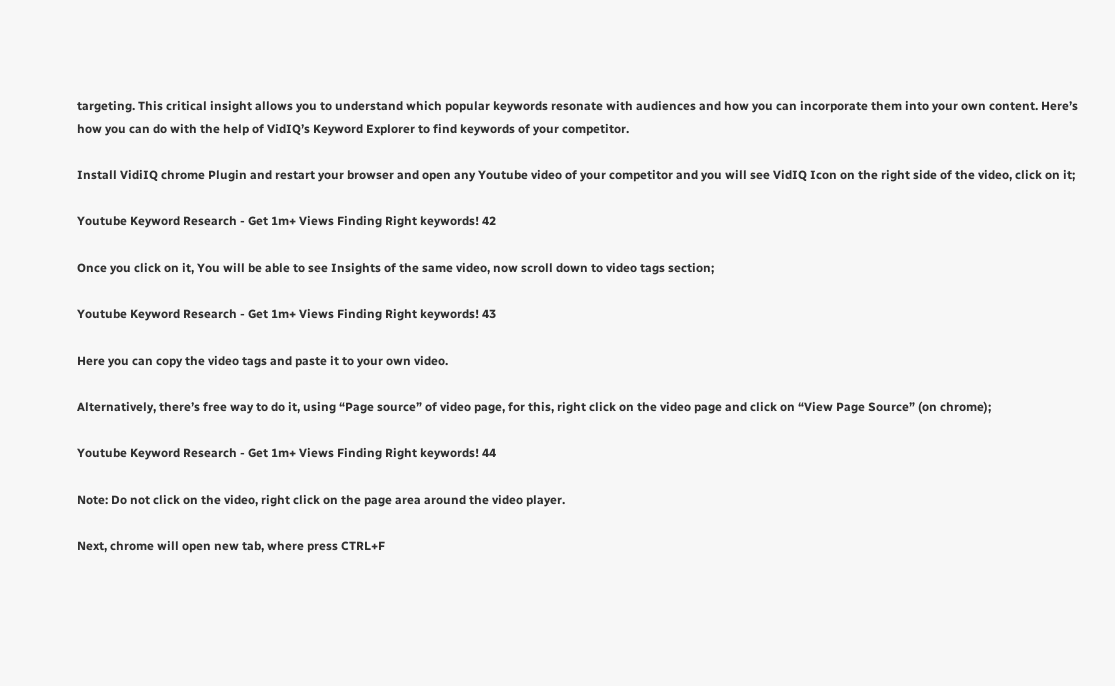targeting. This critical insight allows you to understand which popular keywords resonate with audiences and how you can incorporate them into your own content. Here’s how you can do with the help of VidIQ’s Keyword Explorer to find keywords of your competitor.

Install VidiIQ chrome Plugin and restart your browser and open any Youtube video of your competitor and you will see VidIQ Icon on the right side of the video, click on it;

Youtube Keyword Research - Get 1m+ Views Finding Right keywords! 42

Once you click on it, You will be able to see Insights of the same video, now scroll down to video tags section;

Youtube Keyword Research - Get 1m+ Views Finding Right keywords! 43

Here you can copy the video tags and paste it to your own video.

Alternatively, there’s free way to do it, using “Page source” of video page, for this, right click on the video page and click on “View Page Source” (on chrome);

Youtube Keyword Research - Get 1m+ Views Finding Right keywords! 44

Note: Do not click on the video, right click on the page area around the video player.

Next, chrome will open new tab, where press CTRL+F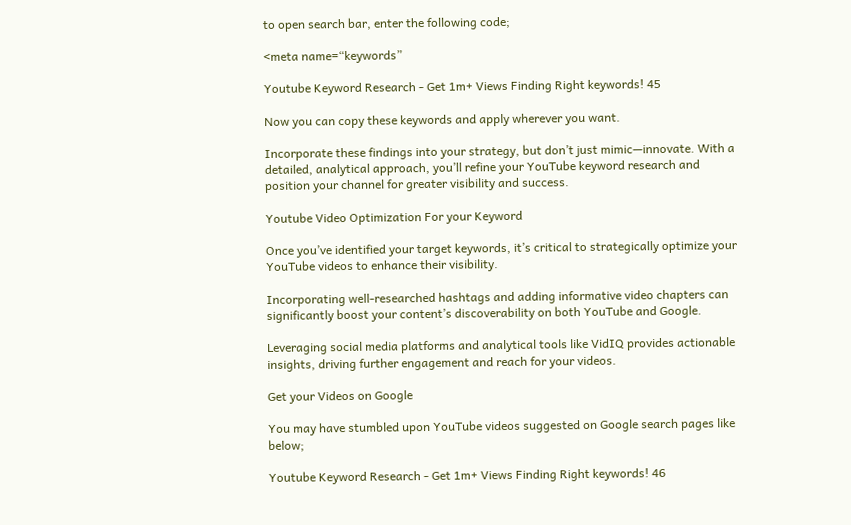to open search bar, enter the following code;

<meta name=“keywords”

Youtube Keyword Research - Get 1m+ Views Finding Right keywords! 45

Now you can copy these keywords and apply wherever you want.

Incorporate these findings into your strategy, but don’t just mimic—innovate. With a detailed, analytical approach, you’ll refine your YouTube keyword research and position your channel for greater visibility and success.

Youtube Video Optimization For your Keyword

Once you’ve identified your target keywords, it’s critical to strategically optimize your YouTube videos to enhance their visibility.

Incorporating well-researched hashtags and adding informative video chapters can significantly boost your content’s discoverability on both YouTube and Google.

Leveraging social media platforms and analytical tools like VidIQ provides actionable insights, driving further engagement and reach for your videos.

Get your Videos on Google

You may have stumbled upon YouTube videos suggested on Google search pages like below;

Youtube Keyword Research - Get 1m+ Views Finding Right keywords! 46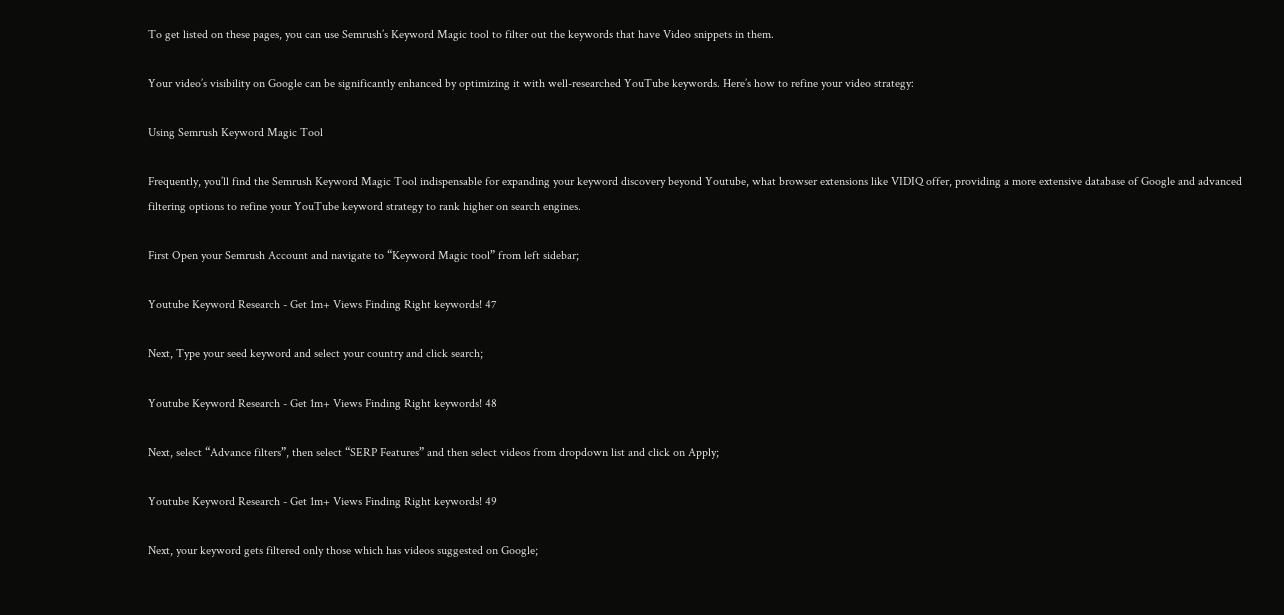To get listed on these pages, you can use Semrush’s Keyword Magic tool to filter out the keywords that have Video snippets in them.

Your video’s visibility on Google can be significantly enhanced by optimizing it with well-researched YouTube keywords. Here’s how to refine your video strategy:

Using Semrush Keyword Magic Tool

Frequently, you’ll find the Semrush Keyword Magic Tool indispensable for expanding your keyword discovery beyond Youtube, what browser extensions like VIDIQ offer, providing a more extensive database of Google and advanced filtering options to refine your YouTube keyword strategy to rank higher on search engines.

First Open your Semrush Account and navigate to “Keyword Magic tool” from left sidebar;

Youtube Keyword Research - Get 1m+ Views Finding Right keywords! 47

Next, Type your seed keyword and select your country and click search;

Youtube Keyword Research - Get 1m+ Views Finding Right keywords! 48

Next, select “Advance filters”, then select “SERP Features” and then select videos from dropdown list and click on Apply;

Youtube Keyword Research - Get 1m+ Views Finding Right keywords! 49

Next, your keyword gets filtered only those which has videos suggested on Google;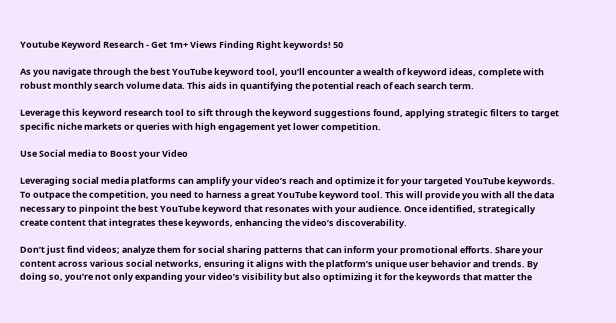Youtube Keyword Research - Get 1m+ Views Finding Right keywords! 50

As you navigate through the best YouTube keyword tool, you’ll encounter a wealth of keyword ideas, complete with robust monthly search volume data. This aids in quantifying the potential reach of each search term.

Leverage this keyword research tool to sift through the keyword suggestions found, applying strategic filters to target specific niche markets or queries with high engagement yet lower competition.

Use Social media to Boost your Video

Leveraging social media platforms can amplify your video’s reach and optimize it for your targeted YouTube keywords. To outpace the competition, you need to harness a great YouTube keyword tool. This will provide you with all the data necessary to pinpoint the best YouTube keyword that resonates with your audience. Once identified, strategically create content that integrates these keywords, enhancing the video’s discoverability.

Don’t just find videos; analyze them for social sharing patterns that can inform your promotional efforts. Share your content across various social networks, ensuring it aligns with the platform’s unique user behavior and trends. By doing so, you’re not only expanding your video’s visibility but also optimizing it for the keywords that matter the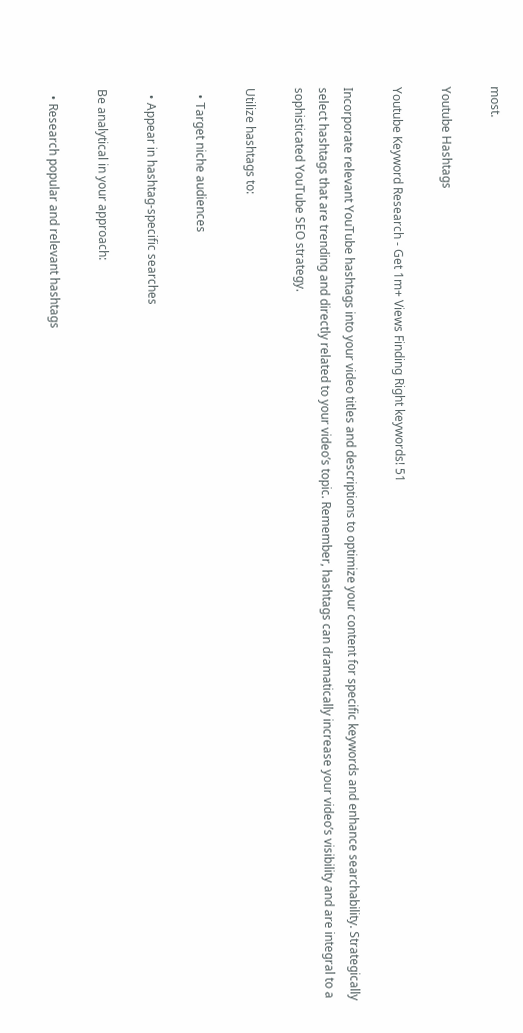most.

Youtube Hashtags

Youtube Keyword Research - Get 1m+ Views Finding Right keywords! 51

Incorporate relevant YouTube hashtags into your video titles and descriptions to optimize your content for specific keywords and enhance searchability. Strategically select hashtags that are trending and directly related to your video’s topic. Remember, hashtags can dramatically increase your video’s visibility and are integral to a sophisticated YouTube SEO strategy.

Utilize hashtags to:

  • Target niche audiences

  • Appear in hashtag-specific searches

Be analytical in your approach:

  • Research popular and relevant hashtags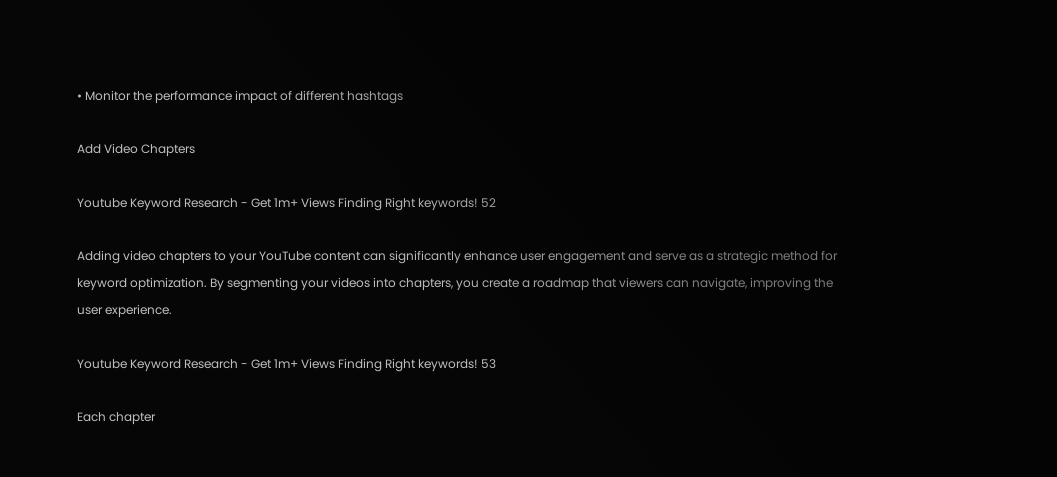• Monitor the performance impact of different hashtags

Add Video Chapters

Youtube Keyword Research - Get 1m+ Views Finding Right keywords! 52

Adding video chapters to your YouTube content can significantly enhance user engagement and serve as a strategic method for keyword optimization. By segmenting your videos into chapters, you create a roadmap that viewers can navigate, improving the user experience.

Youtube Keyword Research - Get 1m+ Views Finding Right keywords! 53

Each chapter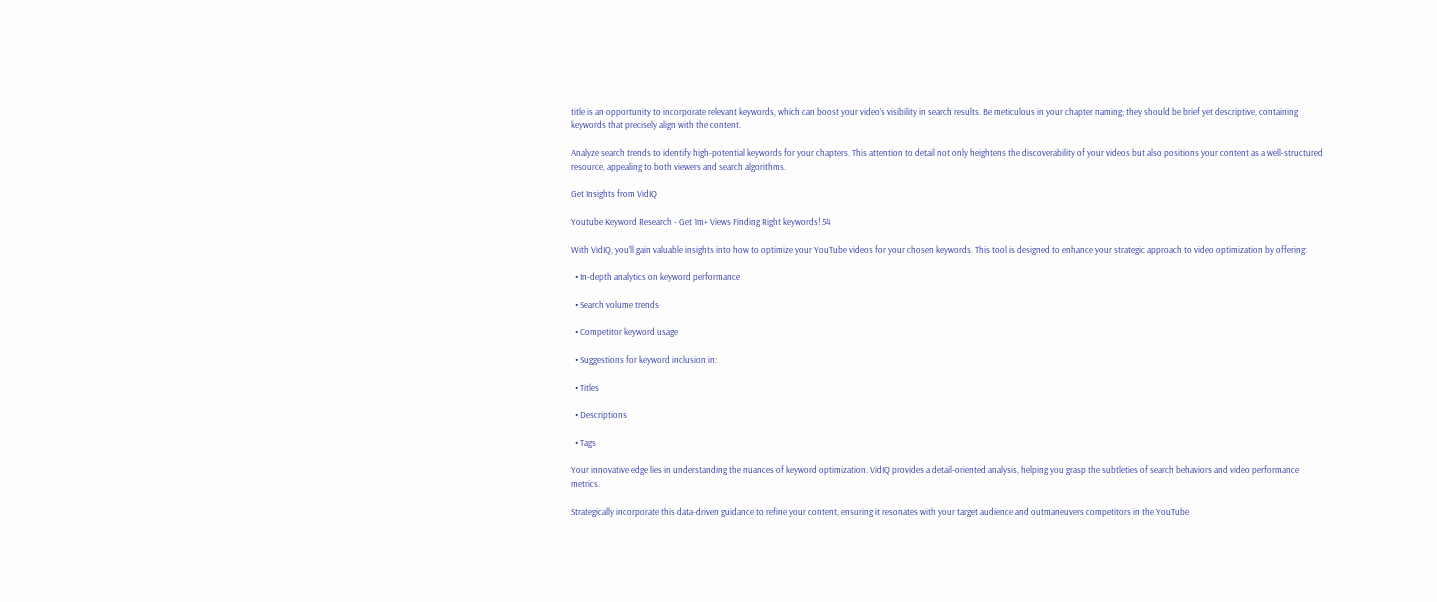title is an opportunity to incorporate relevant keywords, which can boost your video’s visibility in search results. Be meticulous in your chapter naming; they should be brief yet descriptive, containing keywords that precisely align with the content.

Analyze search trends to identify high-potential keywords for your chapters. This attention to detail not only heightens the discoverability of your videos but also positions your content as a well-structured resource, appealing to both viewers and search algorithms.

Get Insights from VidIQ

Youtube Keyword Research - Get 1m+ Views Finding Right keywords! 54

With VidIQ, you’ll gain valuable insights into how to optimize your YouTube videos for your chosen keywords. This tool is designed to enhance your strategic approach to video optimization by offering:

  • In-depth analytics on keyword performance

  • Search volume trends

  • Competitor keyword usage

  • Suggestions for keyword inclusion in:

  • Titles

  • Descriptions

  • Tags

Your innovative edge lies in understanding the nuances of keyword optimization. VidIQ provides a detail-oriented analysis, helping you grasp the subtleties of search behaviors and video performance metrics.

Strategically incorporate this data-driven guidance to refine your content, ensuring it resonates with your target audience and outmaneuvers competitors in the YouTube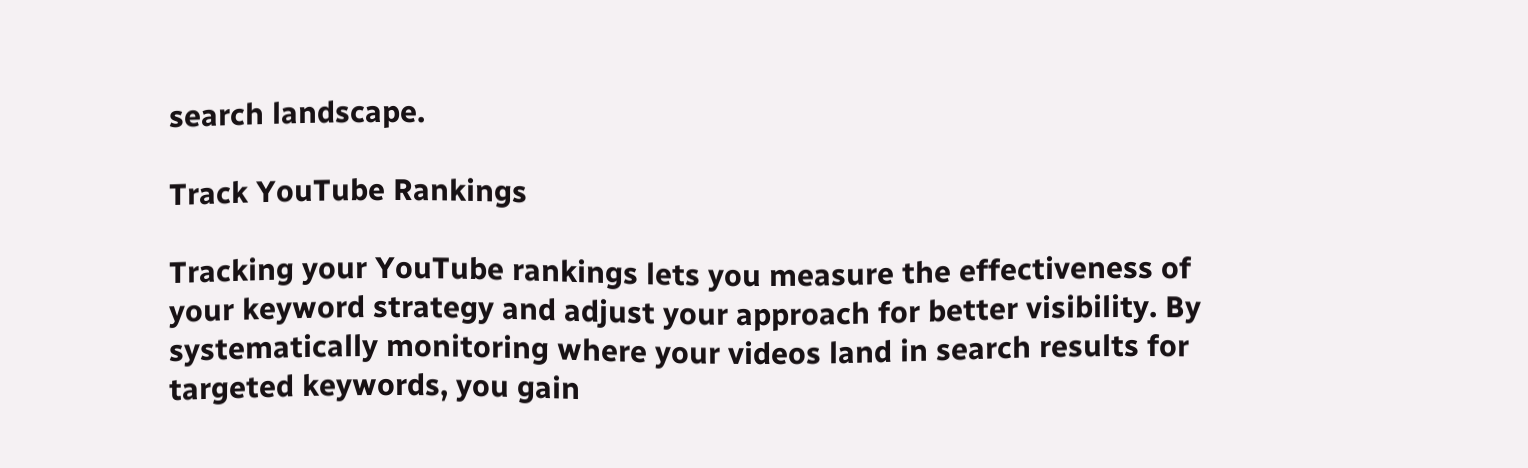search landscape.

Track YouTube Rankings

Tracking your YouTube rankings lets you measure the effectiveness of your keyword strategy and adjust your approach for better visibility. By systematically monitoring where your videos land in search results for targeted keywords, you gain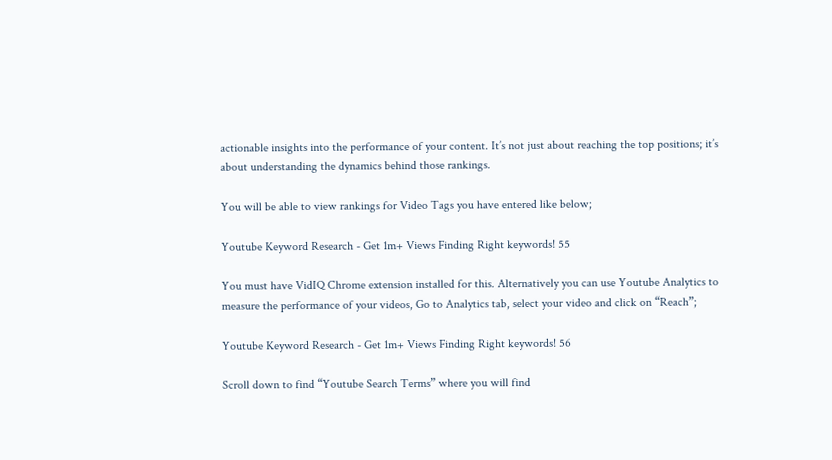actionable insights into the performance of your content. It’s not just about reaching the top positions; it’s about understanding the dynamics behind those rankings.

You will be able to view rankings for Video Tags you have entered like below;

Youtube Keyword Research - Get 1m+ Views Finding Right keywords! 55

You must have VidIQ Chrome extension installed for this. Alternatively you can use Youtube Analytics to measure the performance of your videos, Go to Analytics tab, select your video and click on “Reach”;

Youtube Keyword Research - Get 1m+ Views Finding Right keywords! 56

Scroll down to find “Youtube Search Terms” where you will find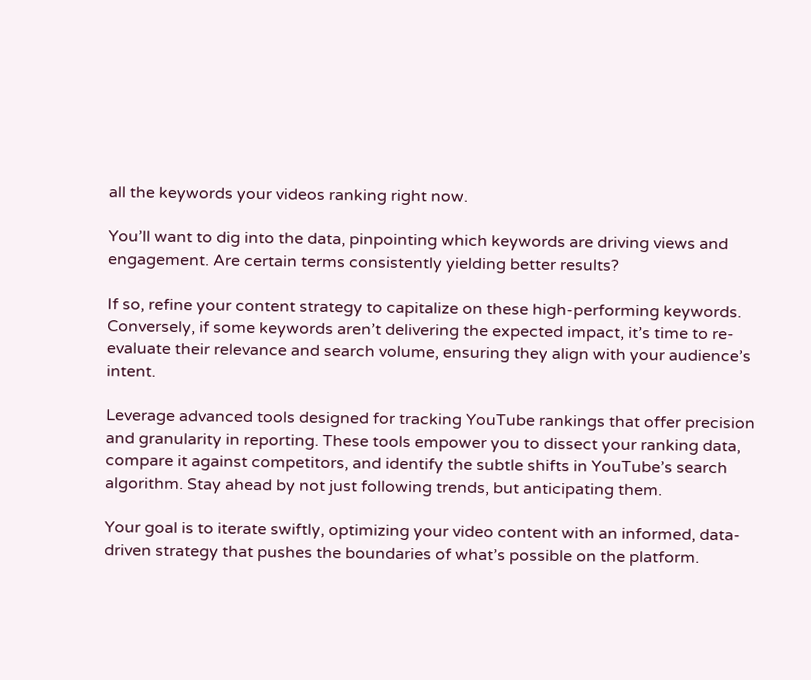all the keywords your videos ranking right now.

You’ll want to dig into the data, pinpointing which keywords are driving views and engagement. Are certain terms consistently yielding better results?

If so, refine your content strategy to capitalize on these high-performing keywords. Conversely, if some keywords aren’t delivering the expected impact, it’s time to re-evaluate their relevance and search volume, ensuring they align with your audience’s intent.

Leverage advanced tools designed for tracking YouTube rankings that offer precision and granularity in reporting. These tools empower you to dissect your ranking data, compare it against competitors, and identify the subtle shifts in YouTube’s search algorithm. Stay ahead by not just following trends, but anticipating them.

Your goal is to iterate swiftly, optimizing your video content with an informed, data-driven strategy that pushes the boundaries of what’s possible on the platform.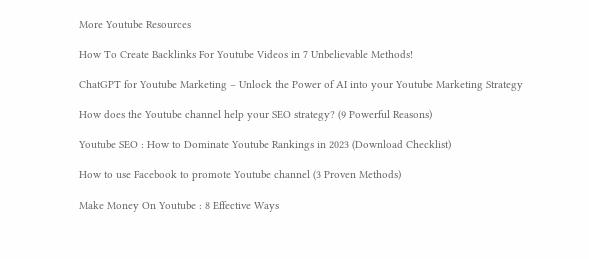More Youtube Resources

How To Create Backlinks For Youtube Videos in 7 Unbelievable Methods!

ChatGPT for Youtube Marketing – Unlock the Power of AI into your Youtube Marketing Strategy

How does the Youtube channel help your SEO strategy? (9 Powerful Reasons)

Youtube SEO : How to Dominate Youtube Rankings in 2023 (Download Checklist)

How to use Facebook to promote Youtube channel (3 Proven Methods)

Make Money On Youtube : 8 Effective Ways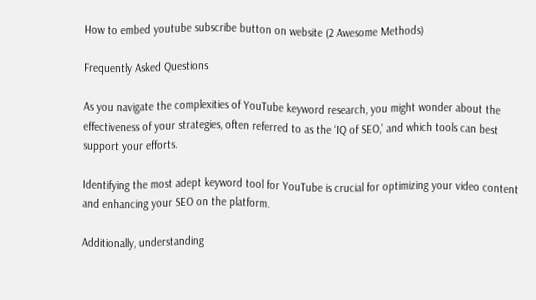How to embed youtube subscribe button on website (2 Awesome Methods)

Frequently Asked Questions

As you navigate the complexities of YouTube keyword research, you might wonder about the effectiveness of your strategies, often referred to as the ‘IQ of SEO,’ and which tools can best support your efforts.

Identifying the most adept keyword tool for YouTube is crucial for optimizing your video content and enhancing your SEO on the platform.

Additionally, understanding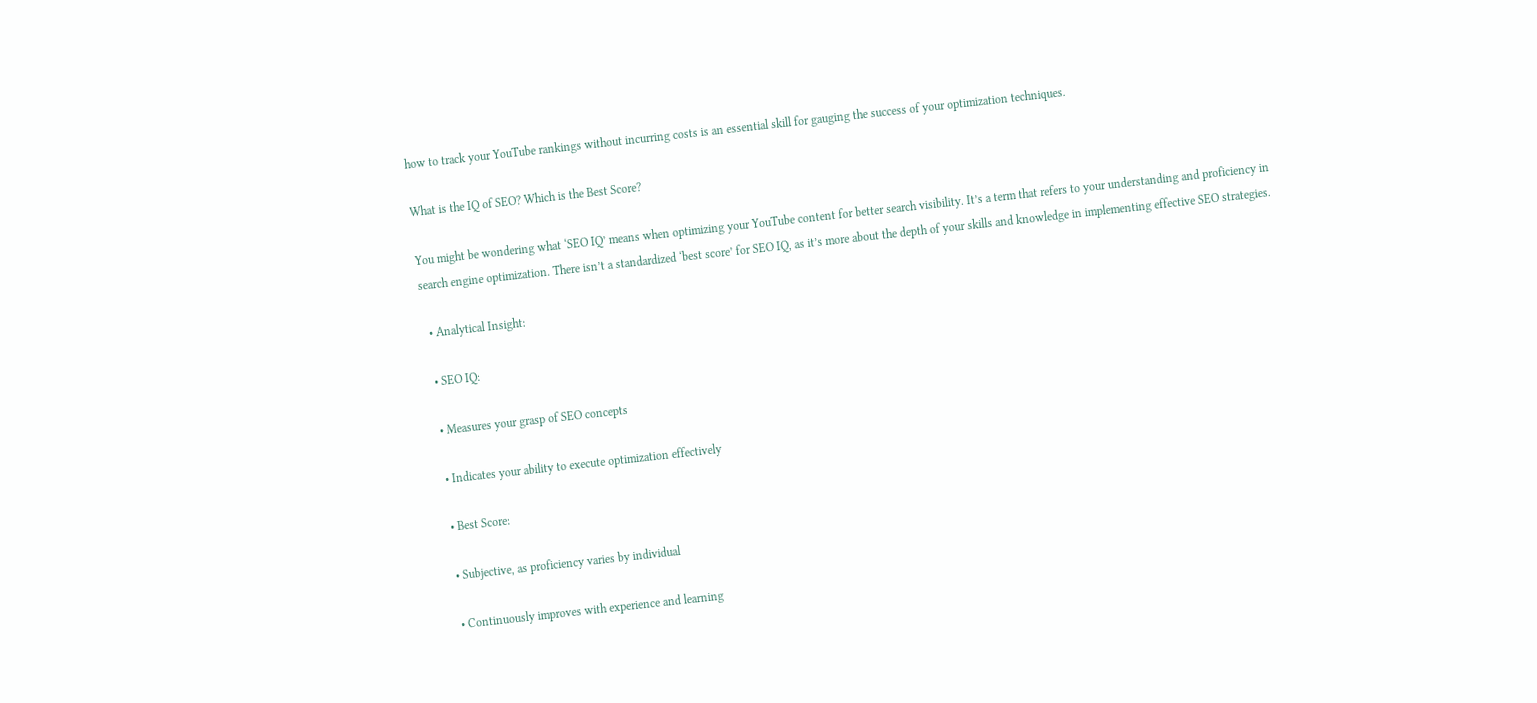how to track your YouTube rankings without incurring costs is an essential skill for gauging the success of your optimization techniques.

What is the IQ of SEO? Which is the Best Score?

You might be wondering what ‘SEO IQ’ means when optimizing your YouTube content for better search visibility. It’s a term that refers to your understanding and proficiency in search engine optimization. There isn’t a standardized ‘best score’ for SEO IQ, as it’s more about the depth of your skills and knowledge in implementing effective SEO strategies.

  • Analytical Insight:

  • SEO IQ:

  • Measures your grasp of SEO concepts

  • Indicates your ability to execute optimization effectively

  • Best Score:

  • Subjective, as proficiency varies by individual

  • Continuously improves with experience and learning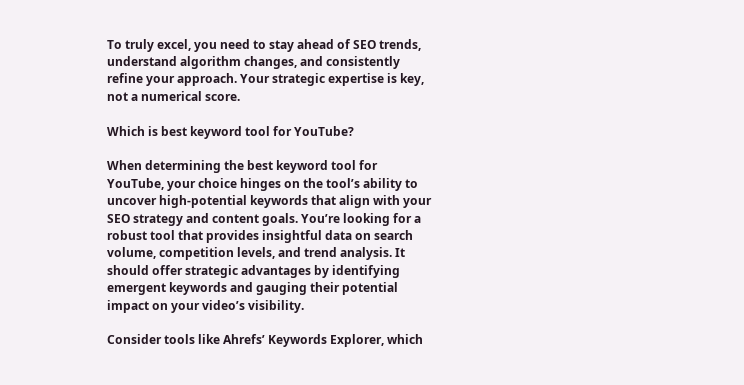To truly excel, you need to stay ahead of SEO trends, understand algorithm changes, and consistently refine your approach. Your strategic expertise is key, not a numerical score.

Which is best keyword tool for YouTube?

When determining the best keyword tool for YouTube, your choice hinges on the tool’s ability to uncover high-potential keywords that align with your SEO strategy and content goals. You’re looking for a robust tool that provides insightful data on search volume, competition levels, and trend analysis. It should offer strategic advantages by identifying emergent keywords and gauging their potential impact on your video’s visibility.

Consider tools like Ahrefs’ Keywords Explorer, which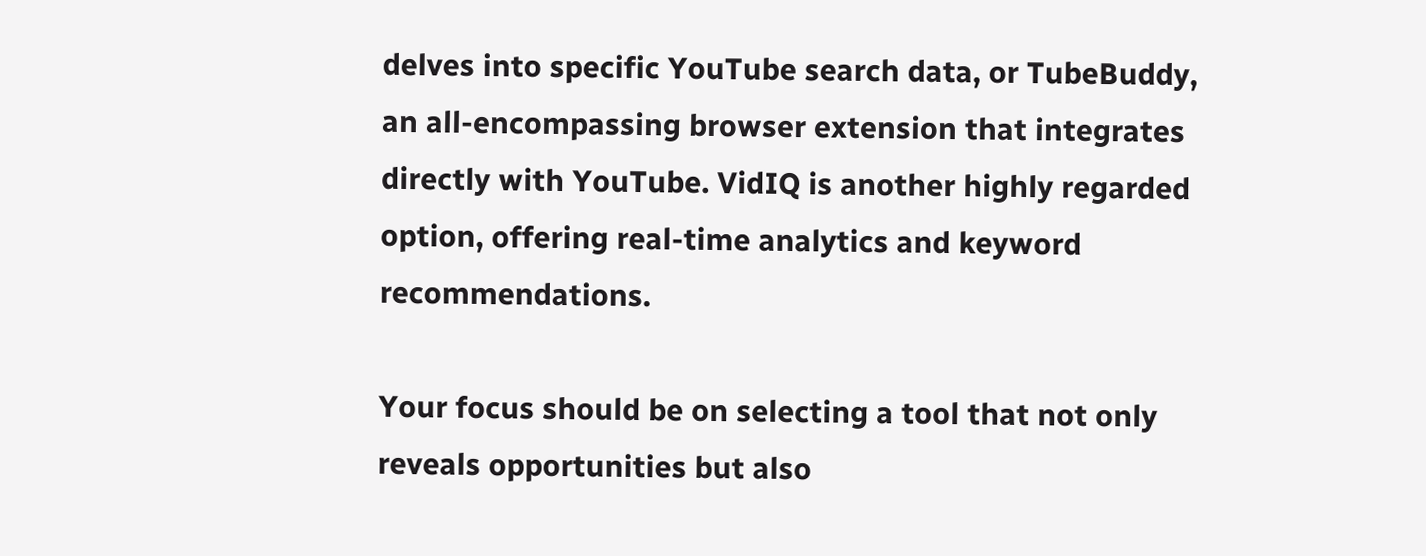delves into specific YouTube search data, or TubeBuddy, an all-encompassing browser extension that integrates directly with YouTube. VidIQ is another highly regarded option, offering real-time analytics and keyword recommendations.

Your focus should be on selecting a tool that not only reveals opportunities but also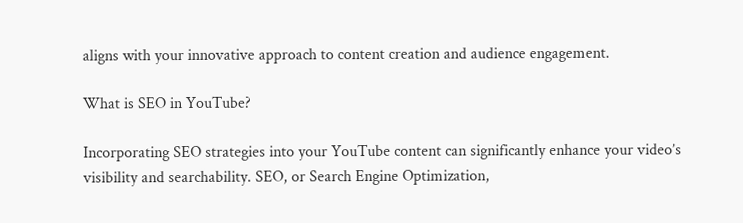aligns with your innovative approach to content creation and audience engagement.

What is SEO in YouTube?

Incorporating SEO strategies into your YouTube content can significantly enhance your video’s visibility and searchability. SEO, or Search Engine Optimization,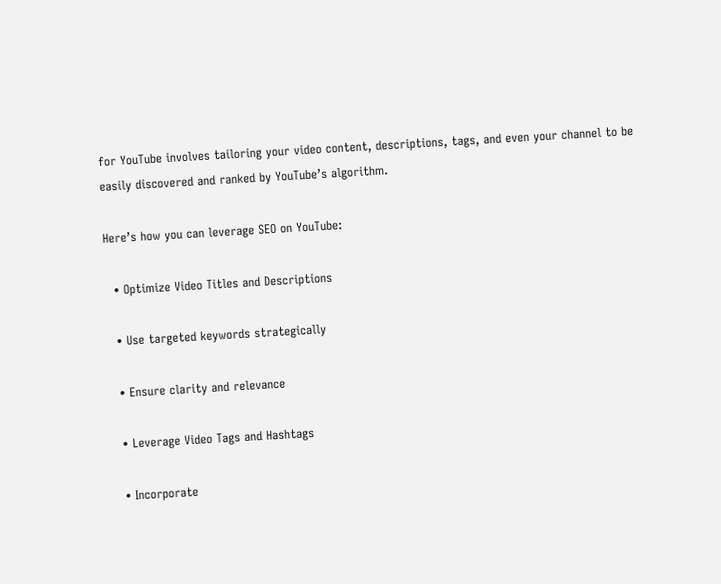for YouTube involves tailoring your video content, descriptions, tags, and even your channel to be easily discovered and ranked by YouTube’s algorithm.

Here’s how you can leverage SEO on YouTube:

  • Optimize Video Titles and Descriptions

  • Use targeted keywords strategically

  • Ensure clarity and relevance

  • Leverage Video Tags and Hashtags

  • Incorporate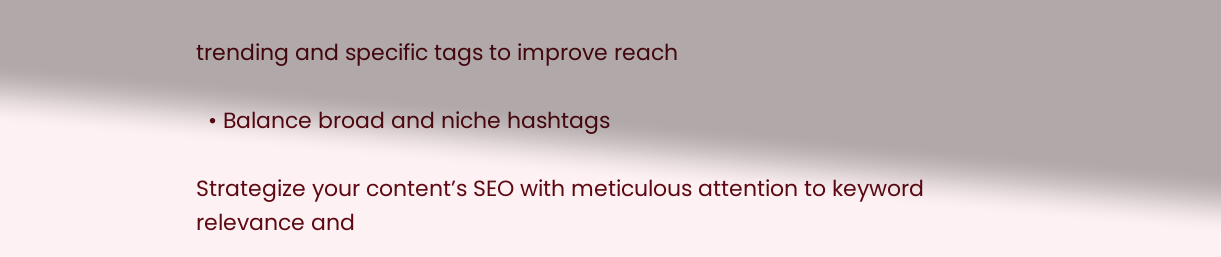trending and specific tags to improve reach

  • Balance broad and niche hashtags

Strategize your content’s SEO with meticulous attention to keyword relevance and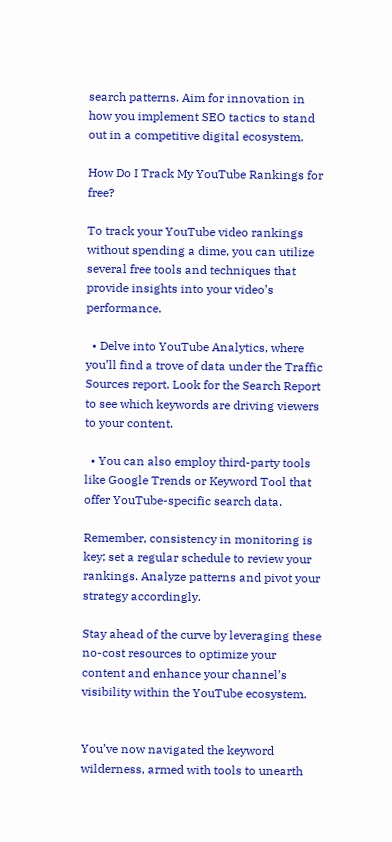search patterns. Aim for innovation in how you implement SEO tactics to stand out in a competitive digital ecosystem.

How Do I Track My YouTube Rankings for free?

To track your YouTube video rankings without spending a dime, you can utilize several free tools and techniques that provide insights into your video’s performance.

  • Delve into YouTube Analytics, where you’ll find a trove of data under the Traffic Sources report. Look for the Search Report to see which keywords are driving viewers to your content.

  • You can also employ third-party tools like Google Trends or Keyword Tool that offer YouTube-specific search data.

Remember, consistency in monitoring is key; set a regular schedule to review your rankings. Analyze patterns and pivot your strategy accordingly.

Stay ahead of the curve by leveraging these no-cost resources to optimize your content and enhance your channel’s visibility within the YouTube ecosystem.


You’ve now navigated the keyword wilderness, armed with tools to unearth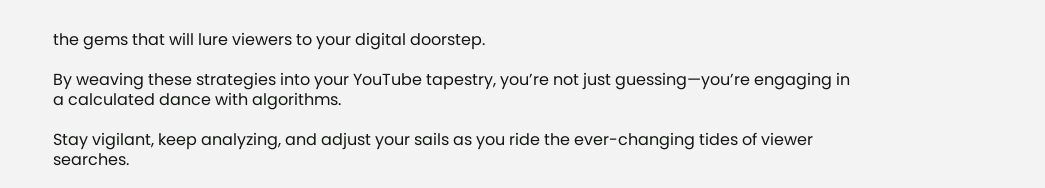the gems that will lure viewers to your digital doorstep.

By weaving these strategies into your YouTube tapestry, you’re not just guessing—you’re engaging in a calculated dance with algorithms.

Stay vigilant, keep analyzing, and adjust your sails as you ride the ever-changing tides of viewer searches.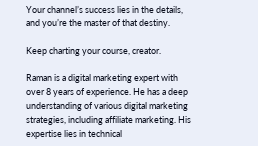Your channel’s success lies in the details, and you’re the master of that destiny.

Keep charting your course, creator.

Raman is a digital marketing expert with over 8 years of experience. He has a deep understanding of various digital marketing strategies, including affiliate marketing. His expertise lies in technical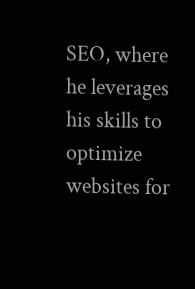SEO, where he leverages his skills to optimize websites for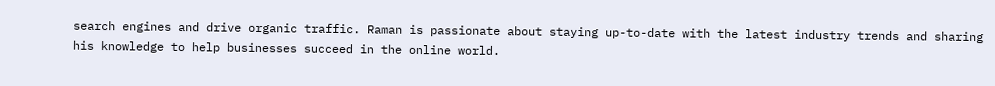search engines and drive organic traffic. Raman is passionate about staying up-to-date with the latest industry trends and sharing his knowledge to help businesses succeed in the online world.